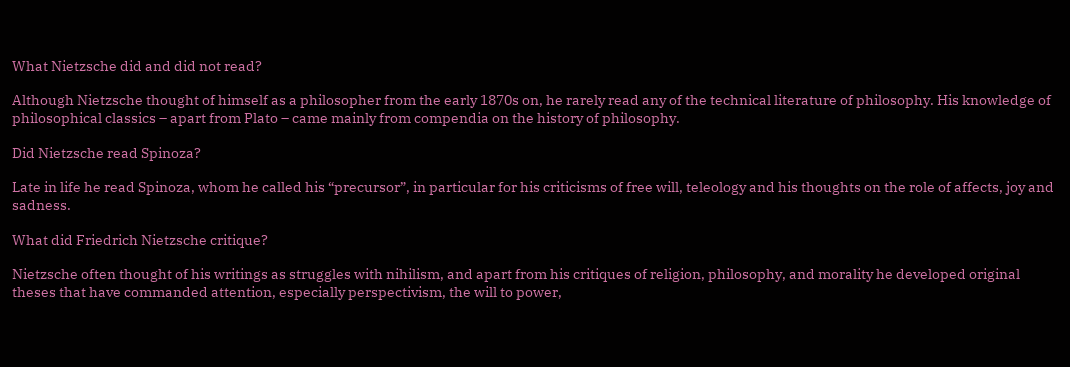What Nietzsche did and did not read?

Although Nietzsche thought of himself as a philosopher from the early 1870s on, he rarely read any of the technical literature of philosophy. His knowledge of philosophical classics – apart from Plato – came mainly from compendia on the history of philosophy.

Did Nietzsche read Spinoza?

Late in life he read Spinoza, whom he called his “precursor”, in particular for his criticisms of free will, teleology and his thoughts on the role of affects, joy and sadness.

What did Friedrich Nietzsche critique?

Nietzsche often thought of his writings as struggles with nihilism, and apart from his critiques of religion, philosophy, and morality he developed original theses that have commanded attention, especially perspectivism, the will to power,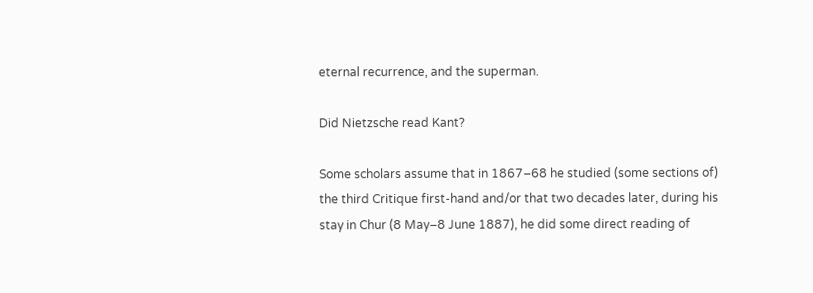eternal recurrence, and the superman.

Did Nietzsche read Kant?

Some scholars assume that in 1867–68 he studied (some sections of) the third Critique first-hand and/or that two decades later, during his stay in Chur (8 May–8 June 1887), he did some direct reading of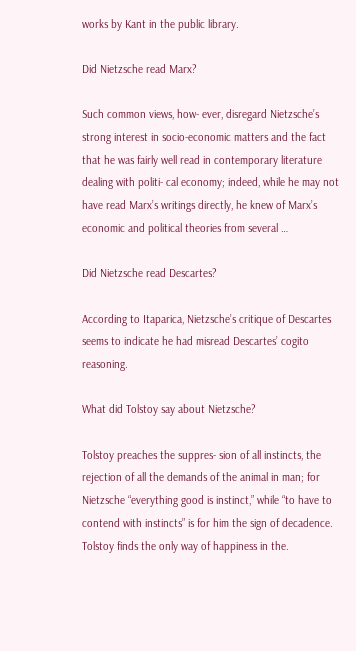works by Kant in the public library.

Did Nietzsche read Marx?

Such common views, how- ever, disregard Nietzsche’s strong interest in socio-economic matters and the fact that he was fairly well read in contemporary literature dealing with politi- cal economy; indeed, while he may not have read Marx’s writings directly, he knew of Marx’s economic and political theories from several …

Did Nietzsche read Descartes?

According to Itaparica, Nietzsche’s critique of Descartes seems to indicate he had misread Descartes’ cogito reasoning.

What did Tolstoy say about Nietzsche?

Tolstoy preaches the suppres- sion of all instincts, the rejection of all the demands of the animal in man; for Nietzsche “everything good is instinct,” while “to have to contend with instincts” is for him the sign of decadence. Tolstoy finds the only way of happiness in the.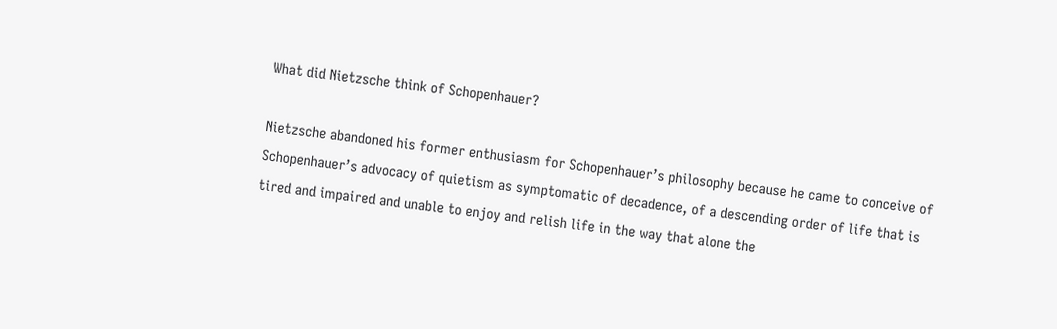What did Nietzsche think of Schopenhauer?

Nietzsche abandoned his former enthusiasm for Schopenhauer’s philosophy because he came to conceive of Schopenhauer’s advocacy of quietism as symptomatic of decadence, of a descending order of life that is tired and impaired and unable to enjoy and relish life in the way that alone the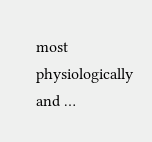most physiologically and …